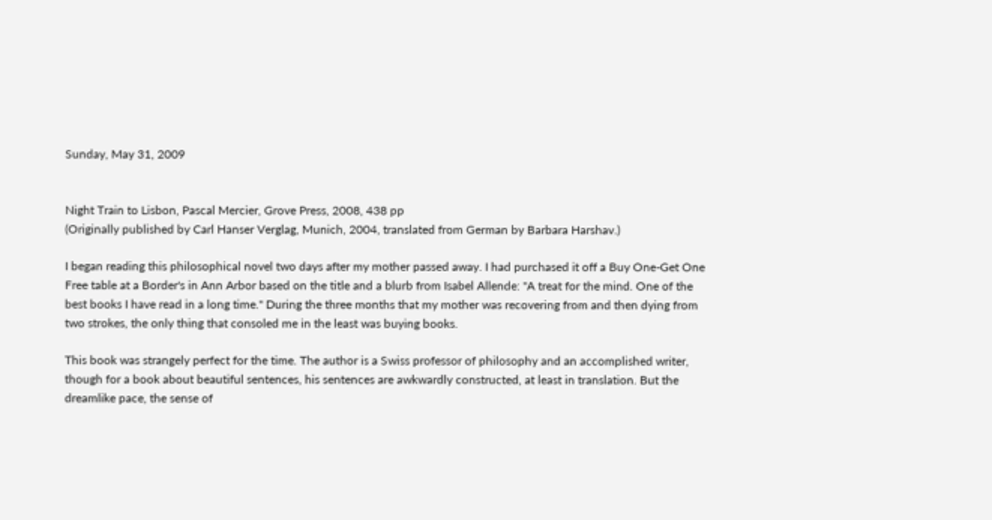Sunday, May 31, 2009


Night Train to Lisbon, Pascal Mercier, Grove Press, 2008, 438 pp
(Originally published by Carl Hanser Verglag, Munich, 2004, translated from German by Barbara Harshav.)

I began reading this philosophical novel two days after my mother passed away. I had purchased it off a Buy One-Get One Free table at a Border's in Ann Arbor based on the title and a blurb from Isabel Allende: "A treat for the mind. One of the best books I have read in a long time." During the three months that my mother was recovering from and then dying from two strokes, the only thing that consoled me in the least was buying books.

This book was strangely perfect for the time. The author is a Swiss professor of philosophy and an accomplished writer, though for a book about beautiful sentences, his sentences are awkwardly constructed, at least in translation. But the dreamlike pace, the sense of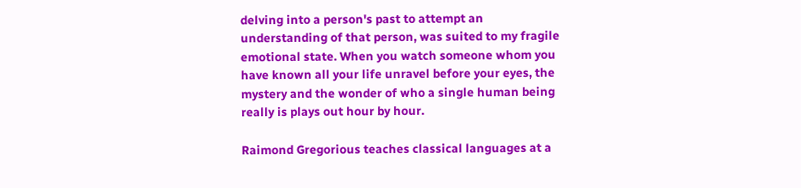delving into a person's past to attempt an understanding of that person, was suited to my fragile emotional state. When you watch someone whom you have known all your life unravel before your eyes, the mystery and the wonder of who a single human being really is plays out hour by hour.

Raimond Gregorious teaches classical languages at a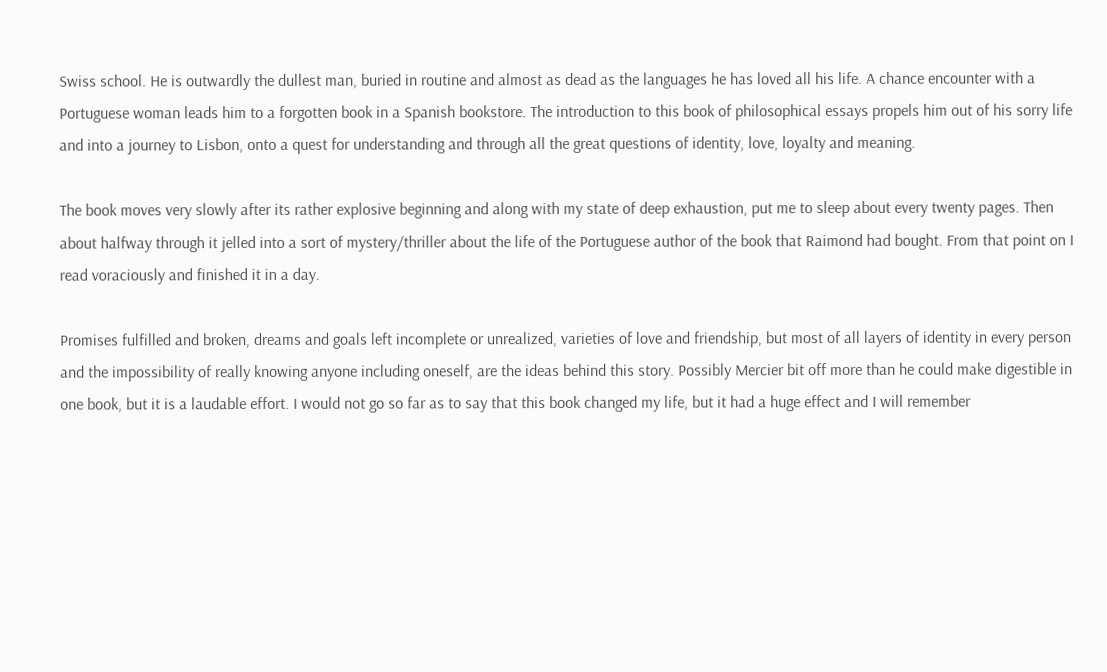Swiss school. He is outwardly the dullest man, buried in routine and almost as dead as the languages he has loved all his life. A chance encounter with a Portuguese woman leads him to a forgotten book in a Spanish bookstore. The introduction to this book of philosophical essays propels him out of his sorry life and into a journey to Lisbon, onto a quest for understanding and through all the great questions of identity, love, loyalty and meaning.

The book moves very slowly after its rather explosive beginning and along with my state of deep exhaustion, put me to sleep about every twenty pages. Then about halfway through it jelled into a sort of mystery/thriller about the life of the Portuguese author of the book that Raimond had bought. From that point on I read voraciously and finished it in a day.

Promises fulfilled and broken, dreams and goals left incomplete or unrealized, varieties of love and friendship, but most of all layers of identity in every person and the impossibility of really knowing anyone including oneself, are the ideas behind this story. Possibly Mercier bit off more than he could make digestible in one book, but it is a laudable effort. I would not go so far as to say that this book changed my life, but it had a huge effect and I will remember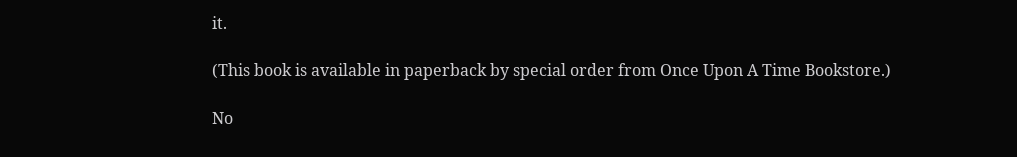it.

(This book is available in paperback by special order from Once Upon A Time Bookstore.)

No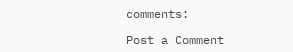comments:

Post a Comment